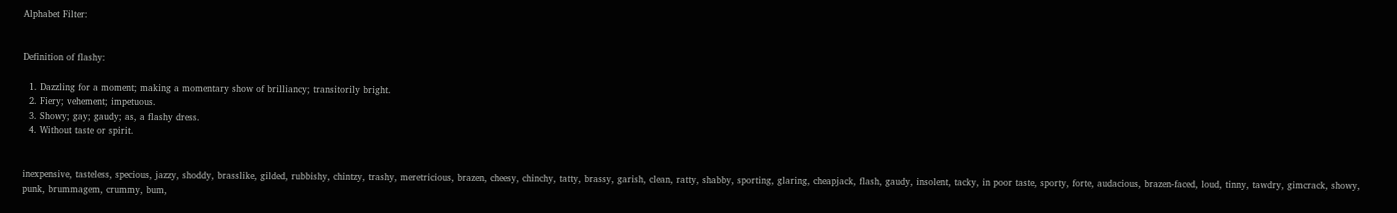Alphabet Filter:


Definition of flashy:

  1. Dazzling for a moment; making a momentary show of brilliancy; transitorily bright.
  2. Fiery; vehement; impetuous.
  3. Showy; gay; gaudy; as, a flashy dress.
  4. Without taste or spirit.


inexpensive, tasteless, specious, jazzy, shoddy, brasslike, gilded, rubbishy, chintzy, trashy, meretricious, brazen, cheesy, chinchy, tatty, brassy, garish, clean, ratty, shabby, sporting, glaring, cheapjack, flash, gaudy, insolent, tacky, in poor taste, sporty, forte, audacious, brazen-faced, loud, tinny, tawdry, gimcrack, showy, punk, brummagem, crummy, bum,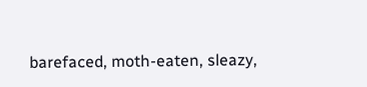barefaced, moth-eaten, sleazy,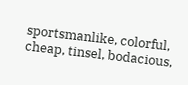sportsmanlike, colorful, cheap, tinsel, bodacious,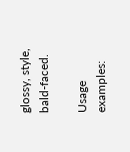glossy, style, bald-faced.

Usage examples: